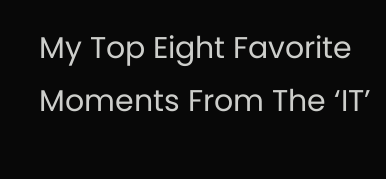My Top Eight Favorite Moments From The ‘IT’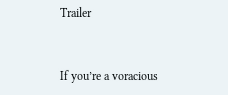Trailer


If you’re a voracious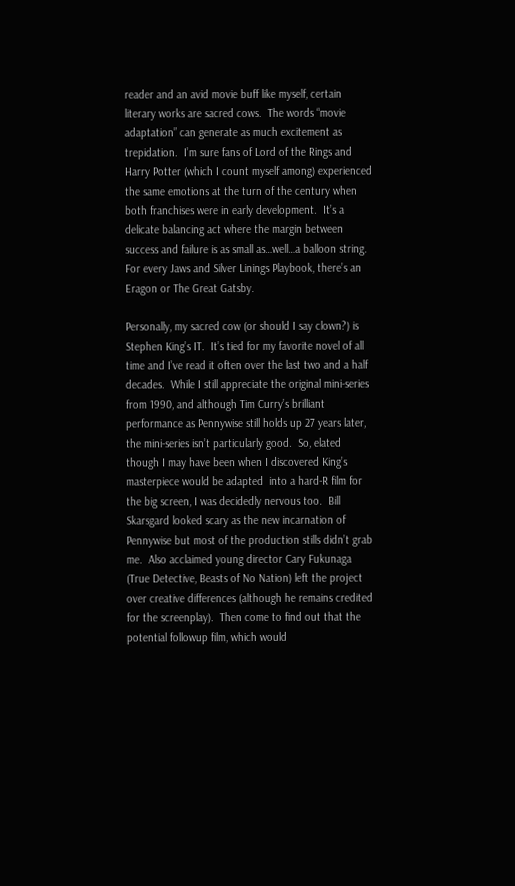reader and an avid movie buff like myself, certain literary works are sacred cows.  The words “movie adaptation” can generate as much excitement as trepidation.  I’m sure fans of Lord of the Rings and Harry Potter (which I count myself among) experienced the same emotions at the turn of the century when both franchises were in early development.  It’s a delicate balancing act where the margin between success and failure is as small as…well…a balloon string.  For every Jaws and Silver Linings Playbook, there’s an Eragon or The Great Gatsby.

Personally, my sacred cow (or should I say clown?) is Stephen King’s IT.  It’s tied for my favorite novel of all time and I’ve read it often over the last two and a half decades.  While I still appreciate the original mini-series from 1990, and although Tim Curry’s brilliant performance as Pennywise still holds up 27 years later, the mini-series isn’t particularly good.  So, elated though I may have been when I discovered King’s masterpiece would be adapted  into a hard-R film for the big screen, I was decidedly nervous too.  Bill Skarsgard looked scary as the new incarnation of Pennywise but most of the production stills didn’t grab me.  Also acclaimed young director Cary Fukunaga (True Detective, Beasts of No Nation) left the project over creative differences (although he remains credited for the screenplay).  Then come to find out that the potential followup film, which would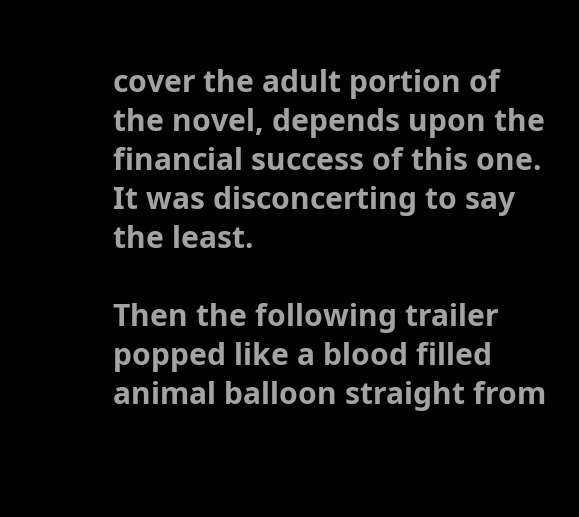cover the adult portion of the novel, depends upon the financial success of this one.  It was disconcerting to say the least.

Then the following trailer popped like a blood filled animal balloon straight from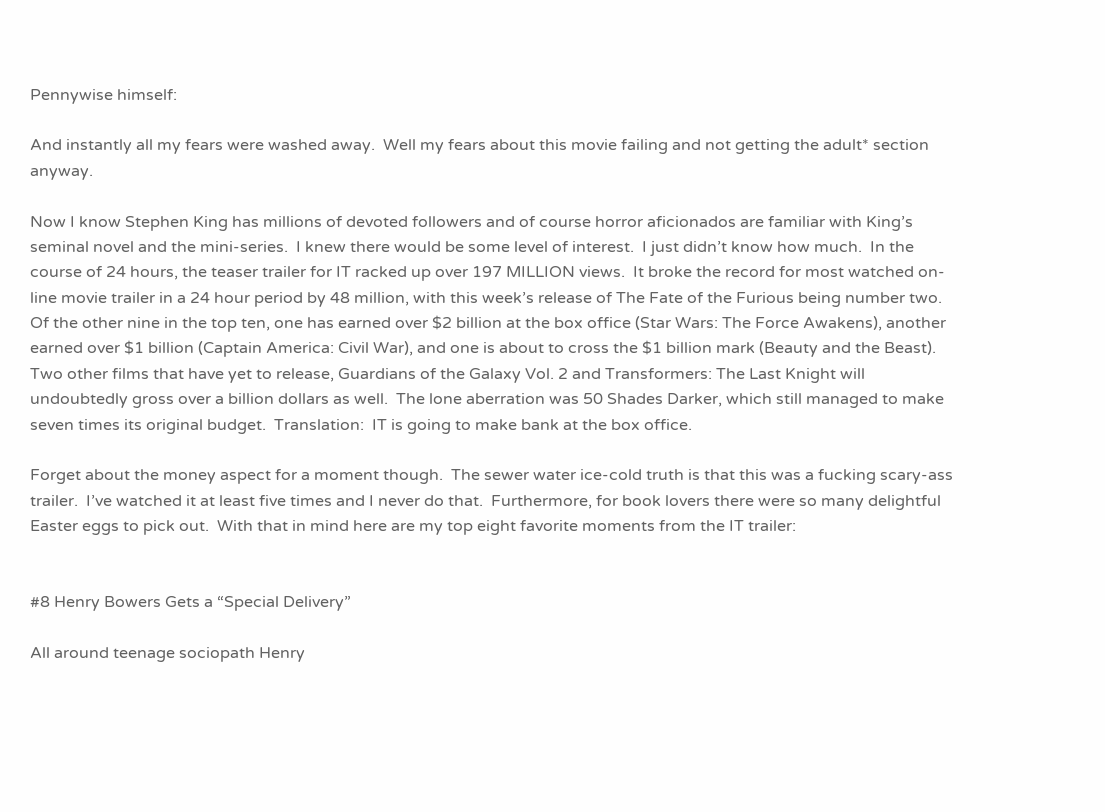Pennywise himself:

And instantly all my fears were washed away.  Well my fears about this movie failing and not getting the adult* section anyway.

Now I know Stephen King has millions of devoted followers and of course horror aficionados are familiar with King’s seminal novel and the mini-series.  I knew there would be some level of interest.  I just didn’t know how much.  In the course of 24 hours, the teaser trailer for IT racked up over 197 MILLION views.  It broke the record for most watched on-line movie trailer in a 24 hour period by 48 million, with this week’s release of The Fate of the Furious being number two.  Of the other nine in the top ten, one has earned over $2 billion at the box office (Star Wars: The Force Awakens), another earned over $1 billion (Captain America: Civil War), and one is about to cross the $1 billion mark (Beauty and the Beast).  Two other films that have yet to release, Guardians of the Galaxy Vol. 2 and Transformers: The Last Knight will undoubtedly gross over a billion dollars as well.  The lone aberration was 50 Shades Darker, which still managed to make seven times its original budget.  Translation:  IT is going to make bank at the box office.

Forget about the money aspect for a moment though.  The sewer water ice-cold truth is that this was a fucking scary-ass trailer.  I’ve watched it at least five times and I never do that.  Furthermore, for book lovers there were so many delightful Easter eggs to pick out.  With that in mind here are my top eight favorite moments from the IT trailer:


#8 Henry Bowers Gets a “Special Delivery”

All around teenage sociopath Henry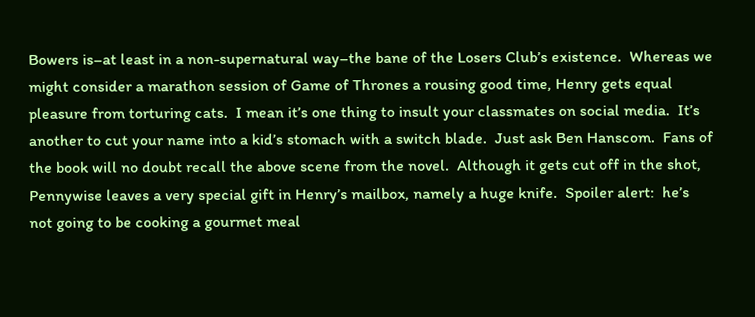Bowers is–at least in a non-supernatural way–the bane of the Losers Club’s existence.  Whereas we might consider a marathon session of Game of Thrones a rousing good time, Henry gets equal pleasure from torturing cats.  I mean it’s one thing to insult your classmates on social media.  It’s another to cut your name into a kid’s stomach with a switch blade.  Just ask Ben Hanscom.  Fans of the book will no doubt recall the above scene from the novel.  Although it gets cut off in the shot, Pennywise leaves a very special gift in Henry’s mailbox, namely a huge knife.  Spoiler alert:  he’s not going to be cooking a gourmet meal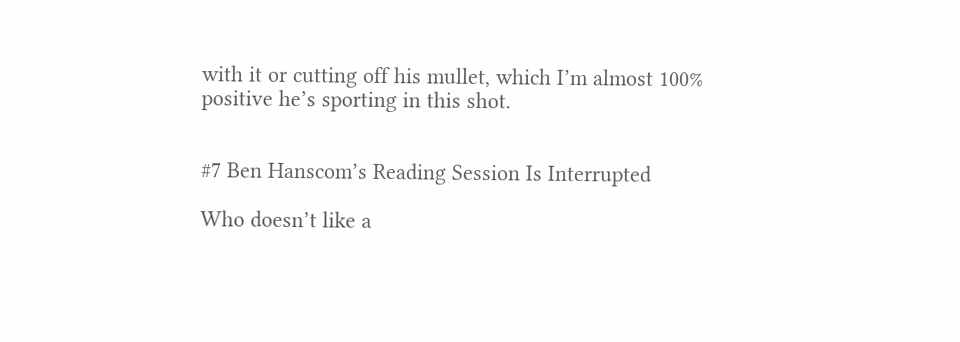with it or cutting off his mullet, which I’m almost 100% positive he’s sporting in this shot.


#7 Ben Hanscom’s Reading Session Is Interrupted

Who doesn’t like a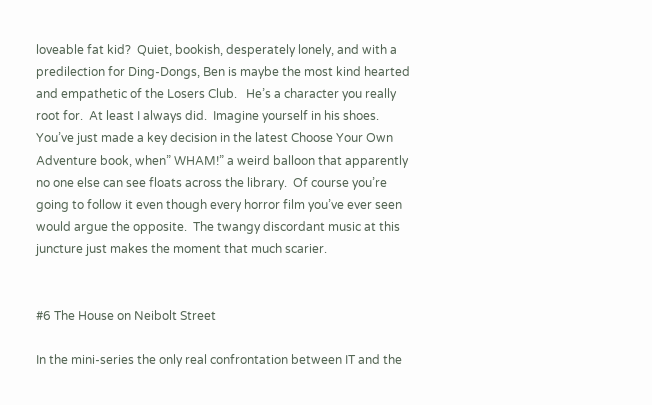loveable fat kid?  Quiet, bookish, desperately lonely, and with a predilection for Ding-Dongs, Ben is maybe the most kind hearted and empathetic of the Losers Club.   He’s a character you really root for.  At least I always did.  Imagine yourself in his shoes.  You’ve just made a key decision in the latest Choose Your Own Adventure book, when” WHAM!” a weird balloon that apparently no one else can see floats across the library.  Of course you’re going to follow it even though every horror film you’ve ever seen would argue the opposite.  The twangy discordant music at this juncture just makes the moment that much scarier.


#6 The House on Neibolt Street

In the mini-series the only real confrontation between IT and the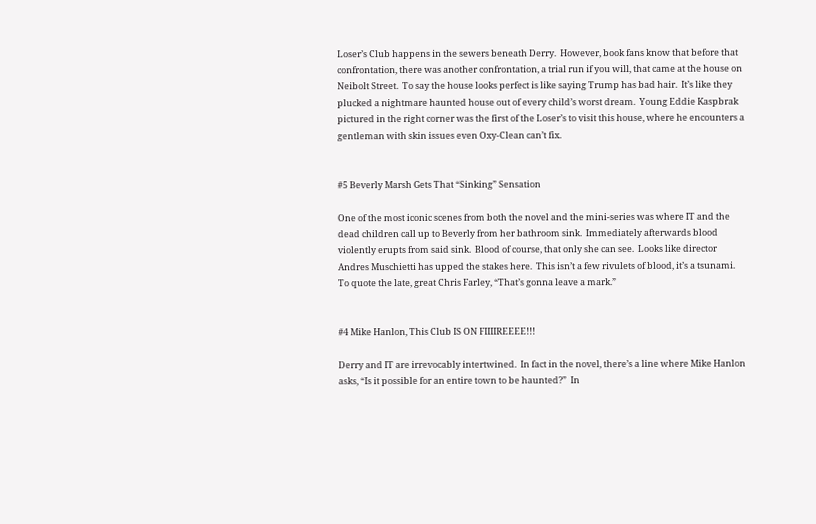Loser’s Club happens in the sewers beneath Derry.  However, book fans know that before that confrontation, there was another confrontation, a trial run if you will, that came at the house on Neibolt Street.  To say the house looks perfect is like saying Trump has bad hair.  It’s like they plucked a nightmare haunted house out of every child’s worst dream.  Young Eddie Kaspbrak pictured in the right corner was the first of the Loser’s to visit this house, where he encounters a gentleman with skin issues even Oxy-Clean can’t fix.


#5 Beverly Marsh Gets That “Sinking” Sensation

One of the most iconic scenes from both the novel and the mini-series was where IT and the dead children call up to Beverly from her bathroom sink.  Immediately afterwards blood violently erupts from said sink.  Blood of course, that only she can see.  Looks like director Andres Muschietti has upped the stakes here.  This isn’t a few rivulets of blood, it’s a tsunami.  To quote the late, great Chris Farley, “That’s gonna leave a mark.”


#4 Mike Hanlon, This Club IS ON FIIIIREEEE!!!

Derry and IT are irrevocably intertwined.  In fact in the novel, there’s a line where Mike Hanlon asks, “Is it possible for an entire town to be haunted?”  In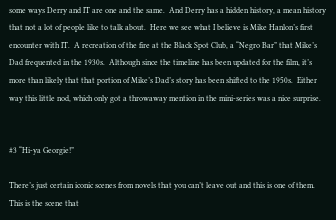some ways Derry and IT are one and the same.  And Derry has a hidden history, a mean history that not a lot of people like to talk about.  Here we see what I believe is Mike Hanlon’s first encounter with IT.  A recreation of the fire at the Black Spot Club, a “Negro Bar” that Mike’s Dad frequented in the 1930s.  Although since the timeline has been updated for the film, it’s more than likely that that portion of Mike’s Dad’s story has been shifted to the 1950s.  Either way this little nod, which only got a throwaway mention in the mini-series was a nice surprise.


#3 “Hi-ya Georgie!”

There’s just certain iconic scenes from novels that you can’t leave out and this is one of them.  This is the scene that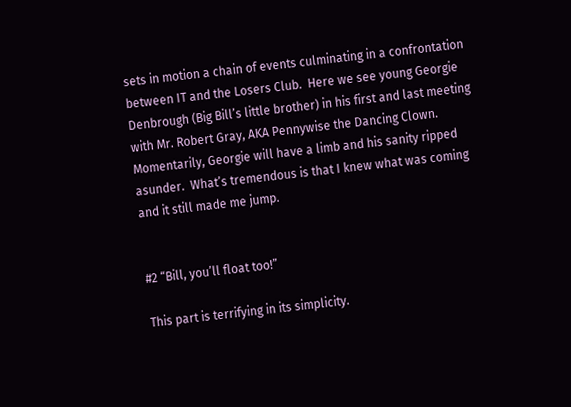sets in motion a chain of events culminating in a confrontation between IT and the Losers Club.  Here we see young Georgie Denbrough (Big Bill’s little brother) in his first and last meeting with Mr. Robert Gray, AKA Pennywise the Dancing Clown.  Momentarily, Georgie will have a limb and his sanity ripped asunder.  What’s tremendous is that I knew what was coming and it still made me jump.


#2 “Bill, you’ll float too!”

This part is terrifying in its simplicity.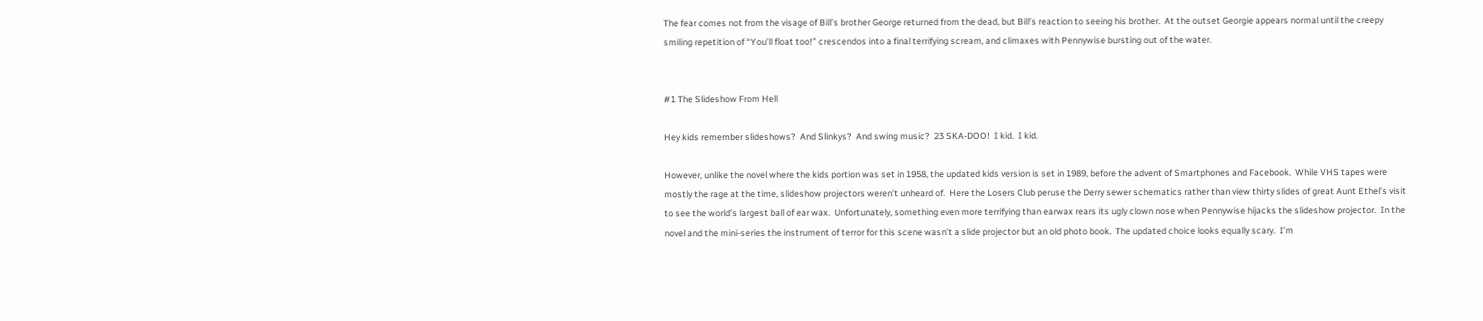The fear comes not from the visage of Bill’s brother George returned from the dead, but Bill’s reaction to seeing his brother.  At the outset Georgie appears normal until the creepy smiling repetition of “You’ll float too!” crescendos into a final terrifying scream, and climaxes with Pennywise bursting out of the water.


#1 The Slideshow From Hell

Hey kids remember slideshows?  And Slinkys?  And swing music?  23 SKA-DOO!  I kid.  I kid.

However, unlike the novel where the kids portion was set in 1958, the updated kids version is set in 1989, before the advent of Smartphones and Facebook.  While VHS tapes were mostly the rage at the time, slideshow projectors weren’t unheard of.  Here the Losers Club peruse the Derry sewer schematics rather than view thirty slides of great Aunt Ethel’s visit to see the world’s largest ball of ear wax.  Unfortunately, something even more terrifying than earwax rears its ugly clown nose when Pennywise hijacks the slideshow projector.  In the novel and the mini-series the instrument of terror for this scene wasn’t a slide projector but an old photo book.  The updated choice looks equally scary.  I’m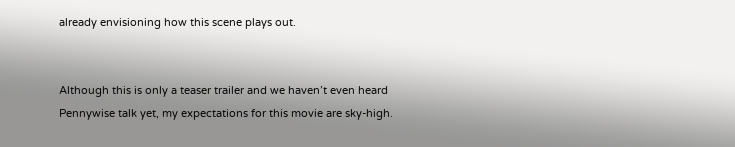already envisioning how this scene plays out.


Although this is only a teaser trailer and we haven’t even heard Pennywise talk yet, my expectations for this movie are sky-high.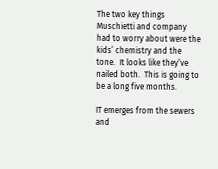The two key things Muschietti and company had to worry about were the kids’ chemistry and the tone.  It looks like they’ve nailed both.  This is going to be a long five months.

IT emerges from the sewers and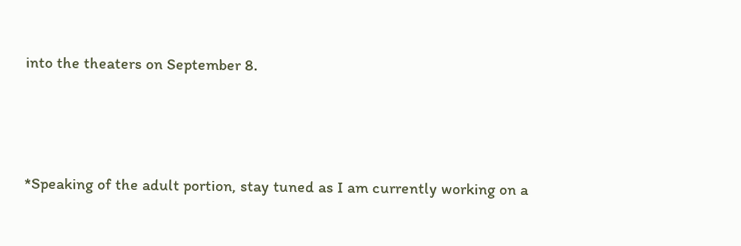into the theaters on September 8.



*Speaking of the adult portion, stay tuned as I am currently working on a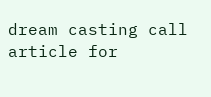dream casting call article for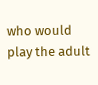who would play the adult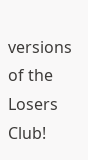versions of the Losers Club!